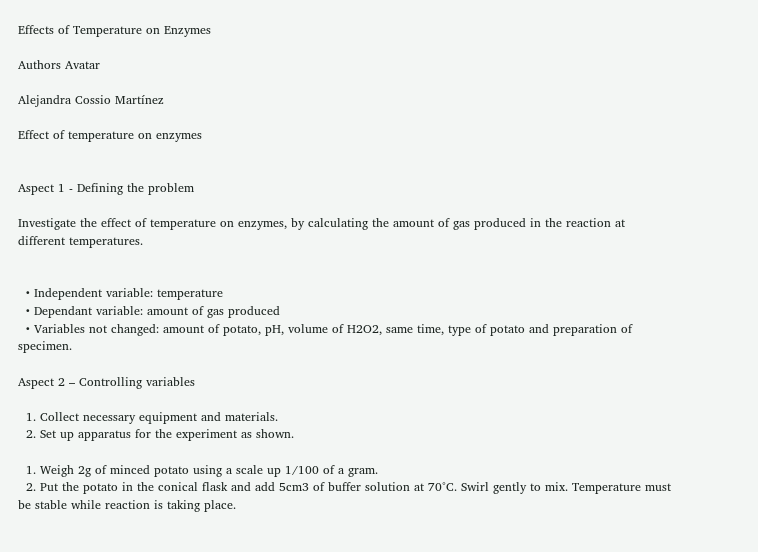Effects of Temperature on Enzymes

Authors Avatar

Alejandra Cossio Martínez

Effect of temperature on enzymes


Aspect 1 - Defining the problem

Investigate the effect of temperature on enzymes, by calculating the amount of gas produced in the reaction at different temperatures.


  • Independent variable: temperature
  • Dependant variable: amount of gas produced
  • Variables not changed: amount of potato, pH, volume of H2O2, same time, type of potato and preparation of specimen.

Aspect 2 – Controlling variables

  1. Collect necessary equipment and materials.
  2. Set up apparatus for the experiment as shown.

  1. Weigh 2g of minced potato using a scale up 1/100 of a gram.
  2. Put the potato in the conical flask and add 5cm3 of buffer solution at 70°C. Swirl gently to mix. Temperature must be stable while reaction is taking place.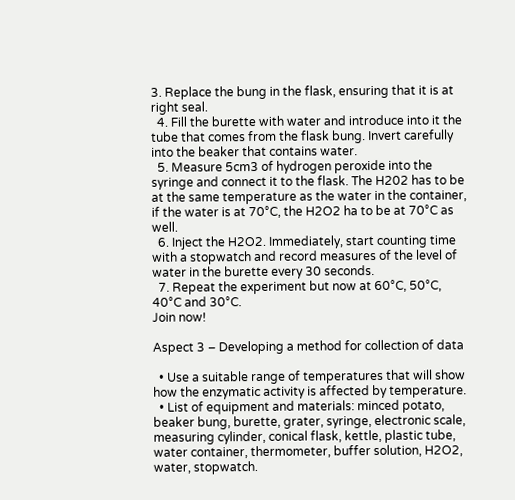3. Replace the bung in the flask, ensuring that it is at right seal.
  4. Fill the burette with water and introduce into it the tube that comes from the flask bung. Invert carefully into the beaker that contains water.
  5. Measure 5cm3 of hydrogen peroxide into the syringe and connect it to the flask. The H202 has to be at the same temperature as the water in the container, if the water is at 70°C, the H2O2 ha to be at 70°C as well.
  6. Inject the H2O2. Immediately, start counting time with a stopwatch and record measures of the level of water in the burette every 30 seconds.
  7. Repeat the experiment but now at 60°C, 50°C, 40°C and 30°C.
Join now!

Aspect 3 – Developing a method for collection of data

  • Use a suitable range of temperatures that will show how the enzymatic activity is affected by temperature.
  • List of equipment and materials: minced potato, beaker bung, burette, grater, syringe, electronic scale, measuring cylinder, conical flask, kettle, plastic tube, water container, thermometer, buffer solution, H2O2, water, stopwatch.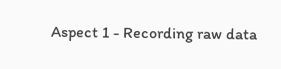Aspect 1 - Recording raw data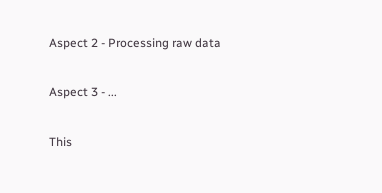Aspect 2 - Processing raw data

Aspect 3 - ...

This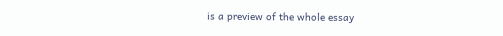is a preview of the whole essay